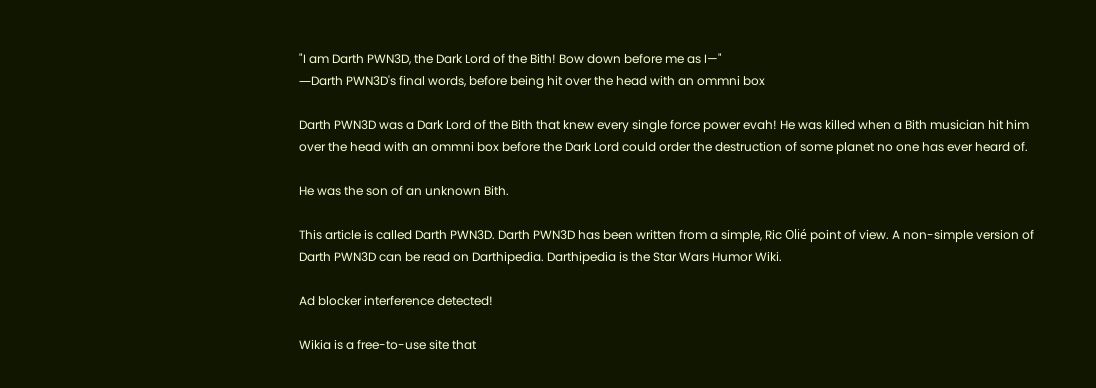"I am Darth PWN3D, the Dark Lord of the Bith! Bow down before me as I—"
―Darth PWN3D's final words, before being hit over the head with an ommni box

Darth PWN3D was a Dark Lord of the Bith that knew every single force power evah! He was killed when a Bith musician hit him over the head with an ommni box before the Dark Lord could order the destruction of some planet no one has ever heard of.

He was the son of an unknown Bith.

This article is called Darth PWN3D. Darth PWN3D has been written from a simple, Ric Olié point of view. A non-simple version of Darth PWN3D can be read on Darthipedia. Darthipedia is the Star Wars Humor Wiki.

Ad blocker interference detected!

Wikia is a free-to-use site that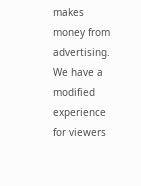makes money from advertising. We have a modified experience for viewers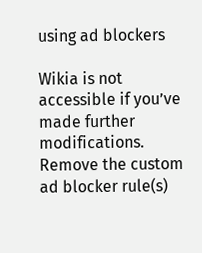using ad blockers

Wikia is not accessible if you’ve made further modifications. Remove the custom ad blocker rule(s)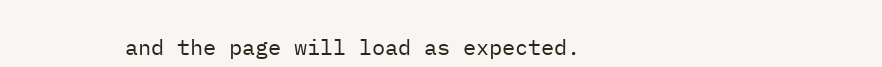and the page will load as expected.